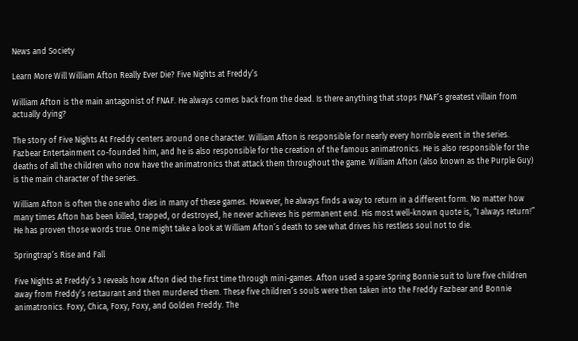News and Society

Learn More Will William Afton Really Ever Die? Five Nights at Freddy’s

William Afton is the main antagonist of FNAF. He always comes back from the dead. Is there anything that stops FNAF’s greatest villain from actually dying?

The story of Five Nights At Freddy centers around one character. William Afton is responsible for nearly every horrible event in the series. Fazbear Entertainment co-founded him, and he is also responsible for the creation of the famous animatronics. He is also responsible for the deaths of all the children who now have the animatronics that attack them throughout the game. William Afton (also known as the Purple Guy) is the main character of the series.

William Afton is often the one who dies in many of these games. However, he always finds a way to return in a different form. No matter how many times Afton has been killed, trapped, or destroyed, he never achieves his permanent end. His most well-known quote is, “I always return!” He has proven those words true. One might take a look at William Afton’s death to see what drives his restless soul not to die.

Springtrap’s Rise and Fall

Five Nights at Freddy’s 3 reveals how Afton died the first time through mini-games. Afton used a spare Spring Bonnie suit to lure five children away from Freddy’s restaurant and then murdered them. These five children’s souls were then taken into the Freddy Fazbear and Bonnie animatronics. Foxy, Chica, Foxy, Foxy, and Golden Freddy. The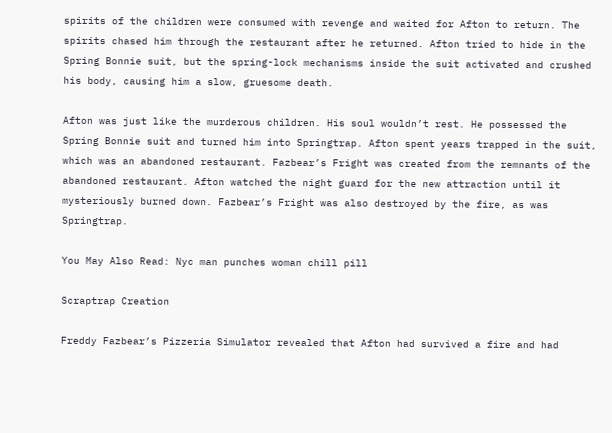spirits of the children were consumed with revenge and waited for Afton to return. The spirits chased him through the restaurant after he returned. Afton tried to hide in the Spring Bonnie suit, but the spring-lock mechanisms inside the suit activated and crushed his body, causing him a slow, gruesome death.

Afton was just like the murderous children. His soul wouldn’t rest. He possessed the Spring Bonnie suit and turned him into Springtrap. Afton spent years trapped in the suit, which was an abandoned restaurant. Fazbear’s Fright was created from the remnants of the abandoned restaurant. Afton watched the night guard for the new attraction until it mysteriously burned down. Fazbear’s Fright was also destroyed by the fire, as was Springtrap.

You May Also Read: Nyc man punches woman chill pill

Scraptrap Creation

Freddy Fazbear’s Pizzeria Simulator revealed that Afton had survived a fire and had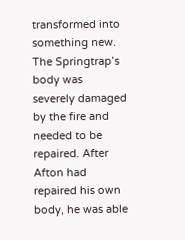transformed into something new. The Springtrap’s body was severely damaged by the fire and needed to be repaired. After Afton had repaired his own body, he was able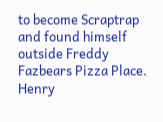to become Scraptrap and found himself outside Freddy Fazbears Pizza Place. Henry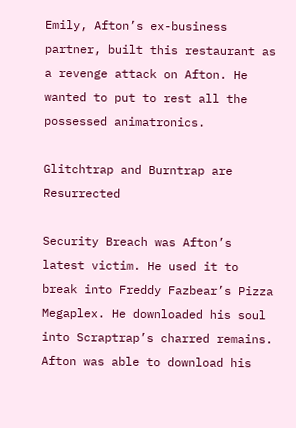Emily, Afton’s ex-business partner, built this restaurant as a revenge attack on Afton. He wanted to put to rest all the possessed animatronics.

Glitchtrap and Burntrap are Resurrected

Security Breach was Afton’s latest victim. He used it to break into Freddy Fazbear’s Pizza Megaplex. He downloaded his soul into Scraptrap’s charred remains. Afton was able to download his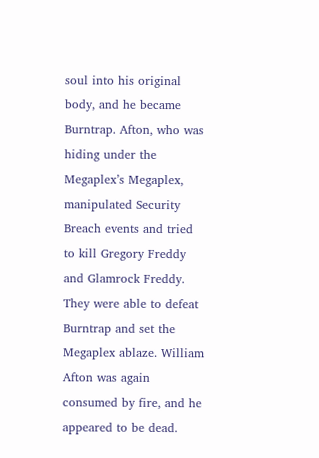soul into his original body, and he became Burntrap. Afton, who was hiding under the Megaplex’s Megaplex, manipulated Security Breach events and tried to kill Gregory Freddy and Glamrock Freddy. They were able to defeat Burntrap and set the Megaplex ablaze. William Afton was again consumed by fire, and he appeared to be dead.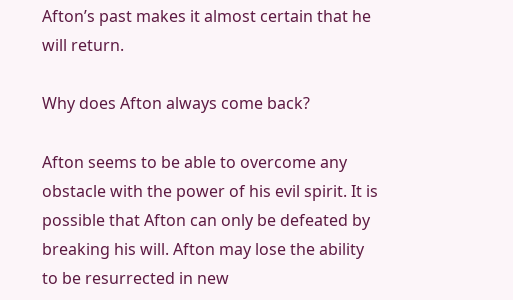Afton’s past makes it almost certain that he will return.

Why does Afton always come back?

Afton seems to be able to overcome any obstacle with the power of his evil spirit. It is possible that Afton can only be defeated by breaking his will. Afton may lose the ability to be resurrected in new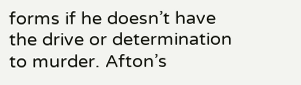forms if he doesn’t have the drive or determination to murder. Afton’s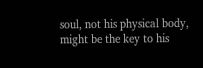soul, not his physical body, might be the key to his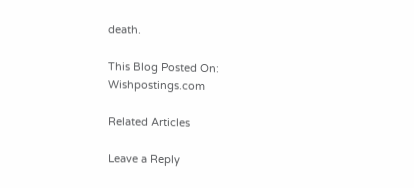death.

This Blog Posted On: Wishpostings.com

Related Articles

Leave a Reply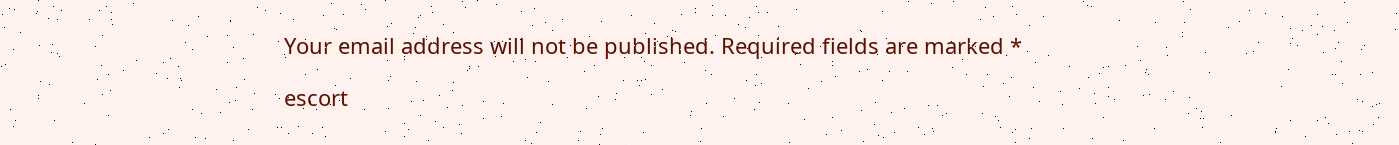Your email address will not be published. Required fields are marked *

escort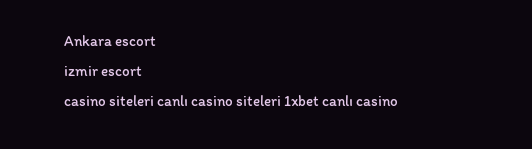Ankara escort
izmir escort
casino siteleri canlı casino siteleri 1xbet canlı casino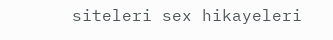siteleri sex hikayeleri